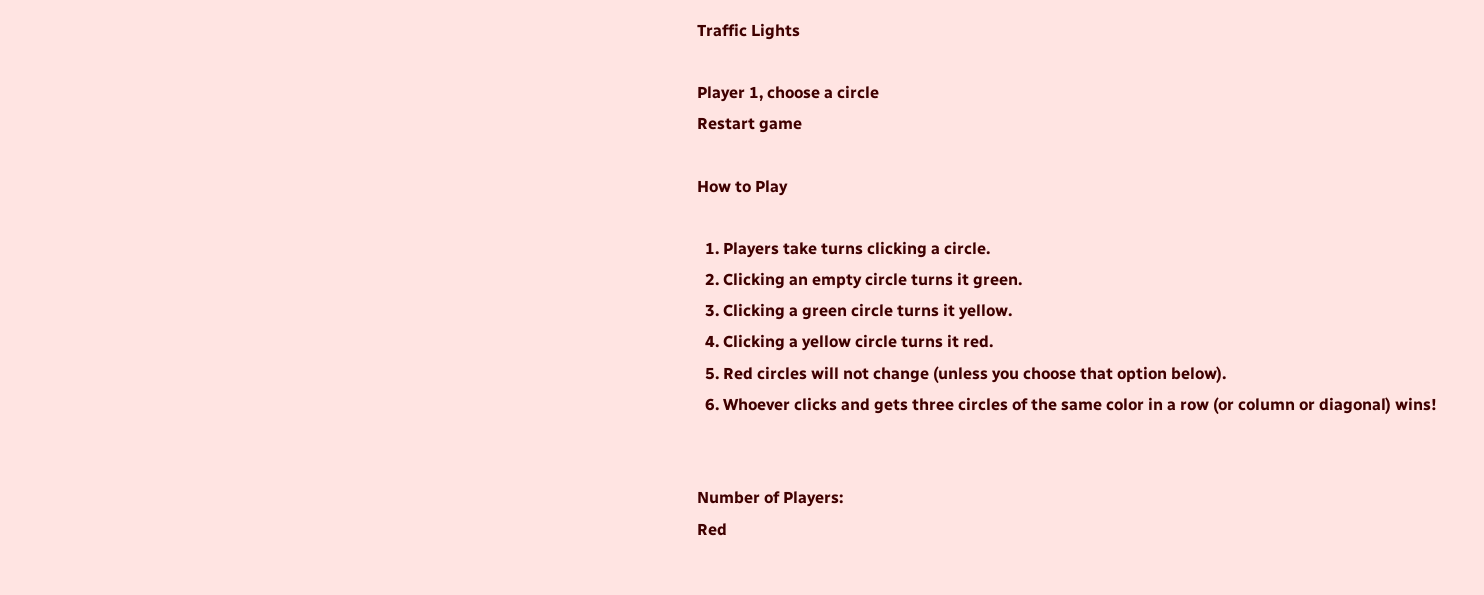Traffic Lights

Player 1, choose a circle
Restart game

How to Play

  1. Players take turns clicking a circle.
  2. Clicking an empty circle turns it green.
  3. Clicking a green circle turns it yellow.
  4. Clicking a yellow circle turns it red.
  5. Red circles will not change (unless you choose that option below).
  6. Whoever clicks and gets three circles of the same color in a row (or column or diagonal) wins!


Number of Players:
Red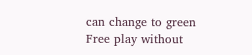can change to green
Free play without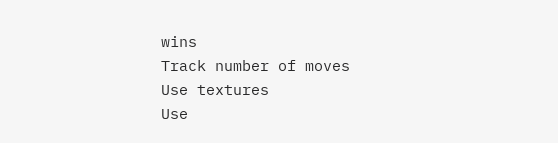wins
Track number of moves
Use textures
Use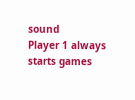sound
Player 1 always starts games